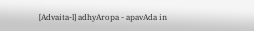[Advaita-l] adhyAropa - apavAda in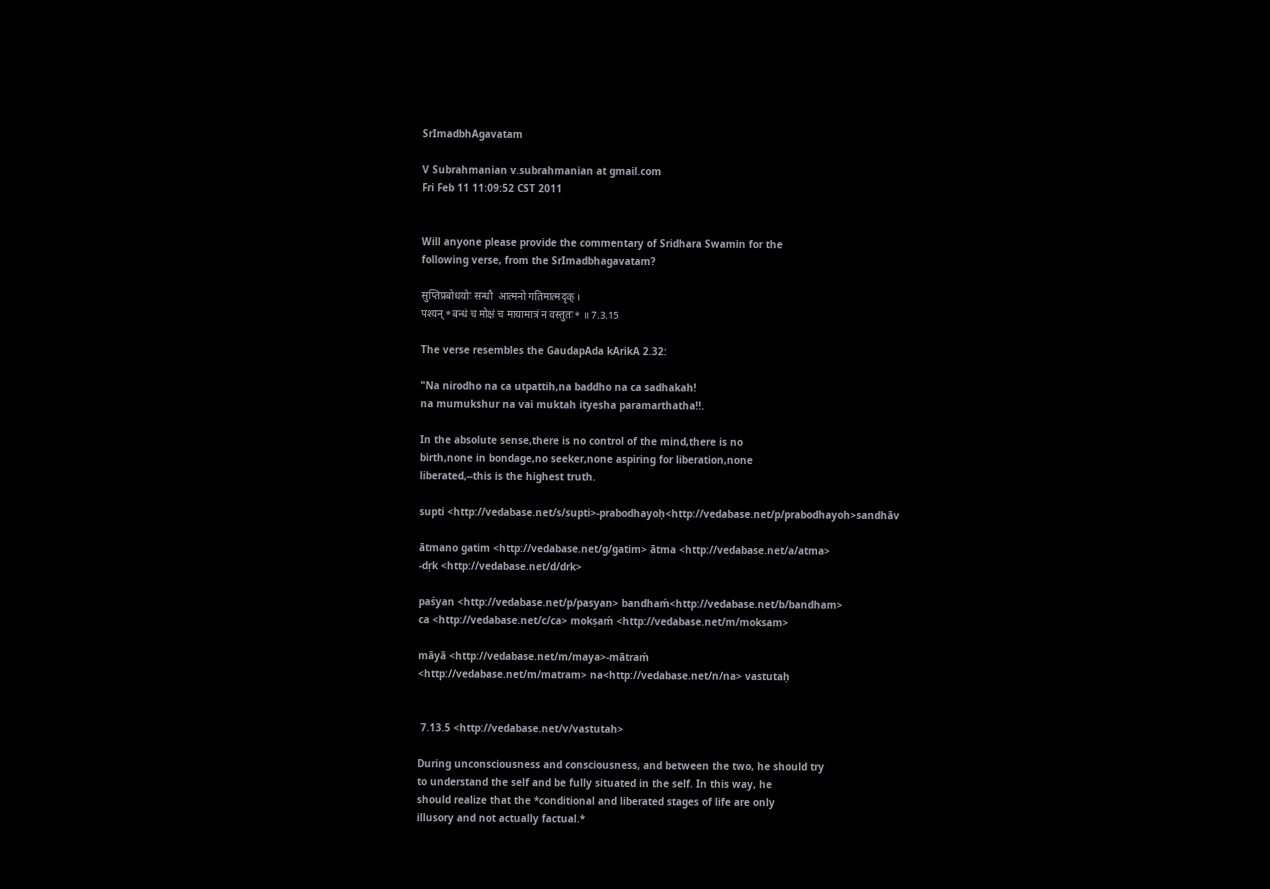SrImadbhAgavatam

V Subrahmanian v.subrahmanian at gmail.com
Fri Feb 11 11:09:52 CST 2011


Will anyone please provide the commentary of Sridhara Swamin for the
following verse, from the SrImadbhagavatam?

सुप्तिप्रबोधयोः सन्धौ  आत्मनो गतिमात्मदृक् ।
पश्यन् *बन्धं च मोक्षं च मायामात्रं न वस्तुतः* ॥ 7.3.15

The verse resembles the GaudapAda kArikA 2.32:

"Na nirodho na ca utpattih,na baddho na ca sadhakah!
na mumukshur na vai muktah ityesha paramarthatha!!.

In the absolute sense,there is no control of the mind,there is no
birth,none in bondage,no seeker,none aspiring for liberation,none
liberated,--this is the highest truth.

supti <http://vedabase.net/s/supti>-prabodhayoḥ<http://vedabase.net/p/prabodhayoh>sandhāv

ātmano gatim <http://vedabase.net/g/gatim> ātma <http://vedabase.net/a/atma>
-dṛk <http://vedabase.net/d/drk>

paśyan <http://vedabase.net/p/pasyan> bandhaḿ<http://vedabase.net/b/bandham>
ca <http://vedabase.net/c/ca> mokṣaḿ <http://vedabase.net/m/moksam>

māyā <http://vedabase.net/m/maya>-mātraḿ
<http://vedabase.net/m/matram> na<http://vedabase.net/n/na> vastutaḥ


 7.13.5 <http://vedabase.net/v/vastutah>

During unconsciousness and consciousness, and between the two, he should try
to understand the self and be fully situated in the self. In this way, he
should realize that the *conditional and liberated stages of life are only
illusory and not actually factual.*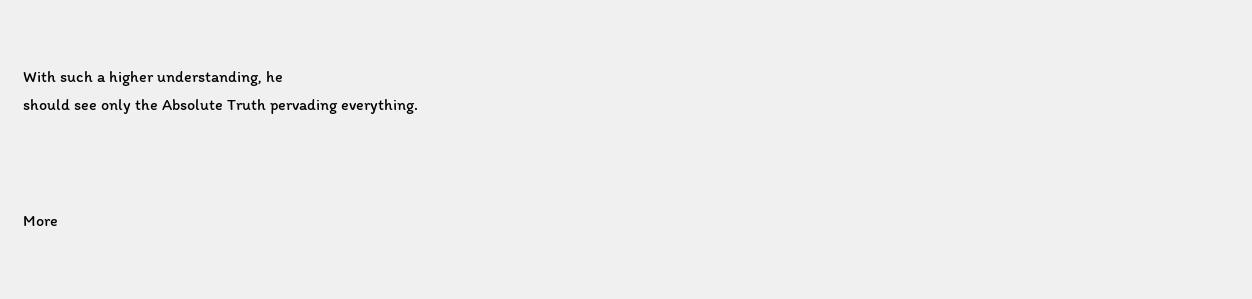With such a higher understanding, he
should see only the Absolute Truth pervading everything.



More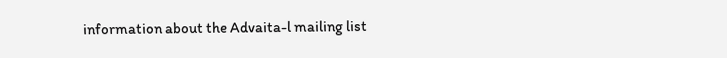information about the Advaita-l mailing list